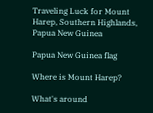Traveling Luck for Mount Harep, Southern Highlands, Papua New Guinea

Papua New Guinea flag

Where is Mount Harep?

What's around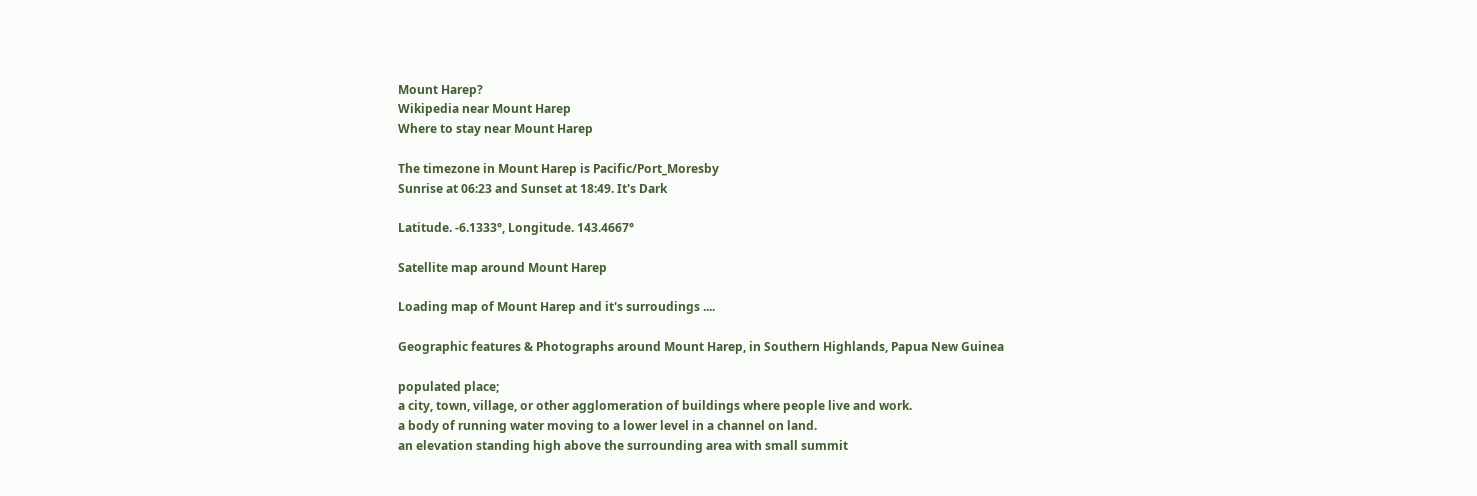Mount Harep?
Wikipedia near Mount Harep
Where to stay near Mount Harep

The timezone in Mount Harep is Pacific/Port_Moresby
Sunrise at 06:23 and Sunset at 18:49. It's Dark

Latitude. -6.1333°, Longitude. 143.4667°

Satellite map around Mount Harep

Loading map of Mount Harep and it's surroudings ....

Geographic features & Photographs around Mount Harep, in Southern Highlands, Papua New Guinea

populated place;
a city, town, village, or other agglomeration of buildings where people live and work.
a body of running water moving to a lower level in a channel on land.
an elevation standing high above the surrounding area with small summit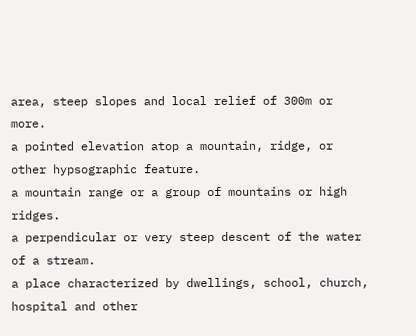area, steep slopes and local relief of 300m or more.
a pointed elevation atop a mountain, ridge, or other hypsographic feature.
a mountain range or a group of mountains or high ridges.
a perpendicular or very steep descent of the water of a stream.
a place characterized by dwellings, school, church, hospital and other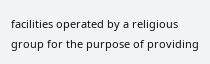facilities operated by a religious group for the purpose of providing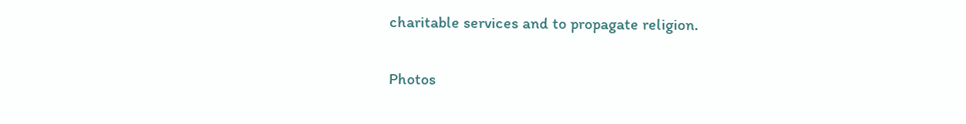charitable services and to propagate religion.

Photos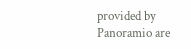provided by Panoramio are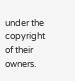under the copyright of their owners.